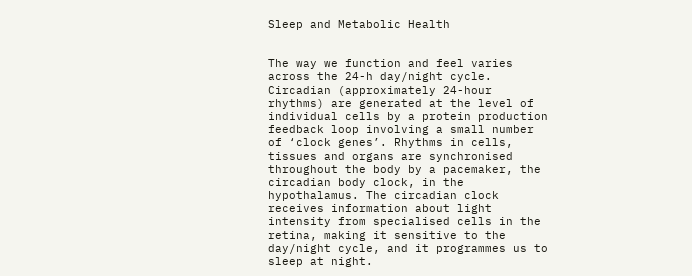Sleep and Metabolic Health


The way we function and feel varies across the 24-h day/night cycle. Circadian (approximately 24-hour rhythms) are generated at the level of individual cells by a protein production feedback loop involving a small number of ‘clock genes’. Rhythms in cells, tissues and organs are synchronised throughout the body by a pacemaker, the circadian body clock, in the hypothalamus. The circadian clock receives information about light intensity from specialised cells in the retina, making it sensitive to the day/night cycle, and it programmes us to sleep at night.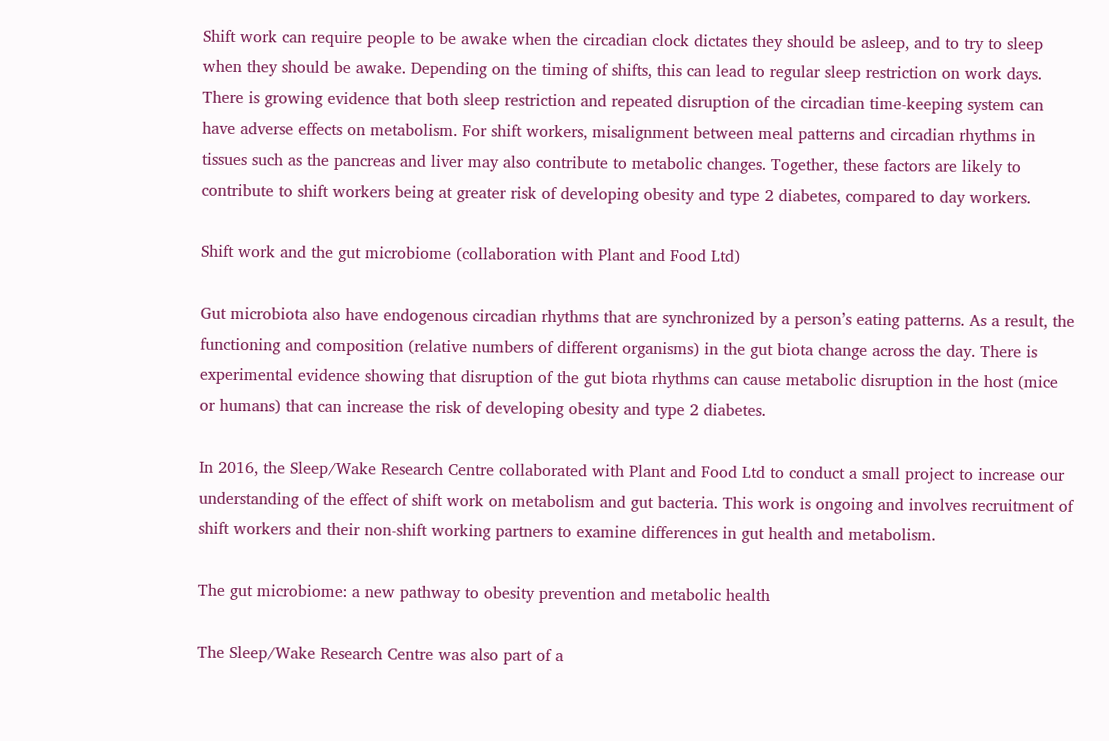Shift work can require people to be awake when the circadian clock dictates they should be asleep, and to try to sleep when they should be awake. Depending on the timing of shifts, this can lead to regular sleep restriction on work days. There is growing evidence that both sleep restriction and repeated disruption of the circadian time-keeping system can have adverse effects on metabolism. For shift workers, misalignment between meal patterns and circadian rhythms in tissues such as the pancreas and liver may also contribute to metabolic changes. Together, these factors are likely to contribute to shift workers being at greater risk of developing obesity and type 2 diabetes, compared to day workers.

Shift work and the gut microbiome (collaboration with Plant and Food Ltd)

Gut microbiota also have endogenous circadian rhythms that are synchronized by a person’s eating patterns. As a result, the functioning and composition (relative numbers of different organisms) in the gut biota change across the day. There is experimental evidence showing that disruption of the gut biota rhythms can cause metabolic disruption in the host (mice or humans) that can increase the risk of developing obesity and type 2 diabetes.

In 2016, the Sleep/Wake Research Centre collaborated with Plant and Food Ltd to conduct a small project to increase our understanding of the effect of shift work on metabolism and gut bacteria. This work is ongoing and involves recruitment of shift workers and their non-shift working partners to examine differences in gut health and metabolism.

The gut microbiome: a new pathway to obesity prevention and metabolic health

The Sleep/Wake Research Centre was also part of a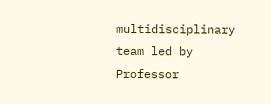multidisciplinary team led by Professor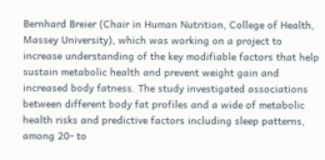Bernhard Breier (Chair in Human Nutrition, College of Health, Massey University), which was working on a project to increase understanding of the key modifiable factors that help sustain metabolic health and prevent weight gain and increased body fatness. The study investigated associations between different body fat profiles and a wide of metabolic health risks and predictive factors including sleep patterns, among 20- to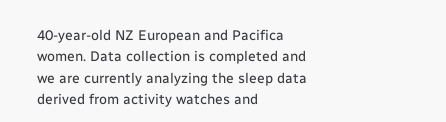40-year-old NZ European and Pacifica women. Data collection is completed and we are currently analyzing the sleep data derived from activity watches and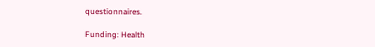questionnaires.

Funding: Health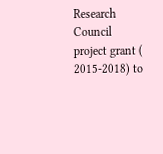Research Council project grant ( 2015-2018) to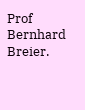Prof Bernhard Breier.